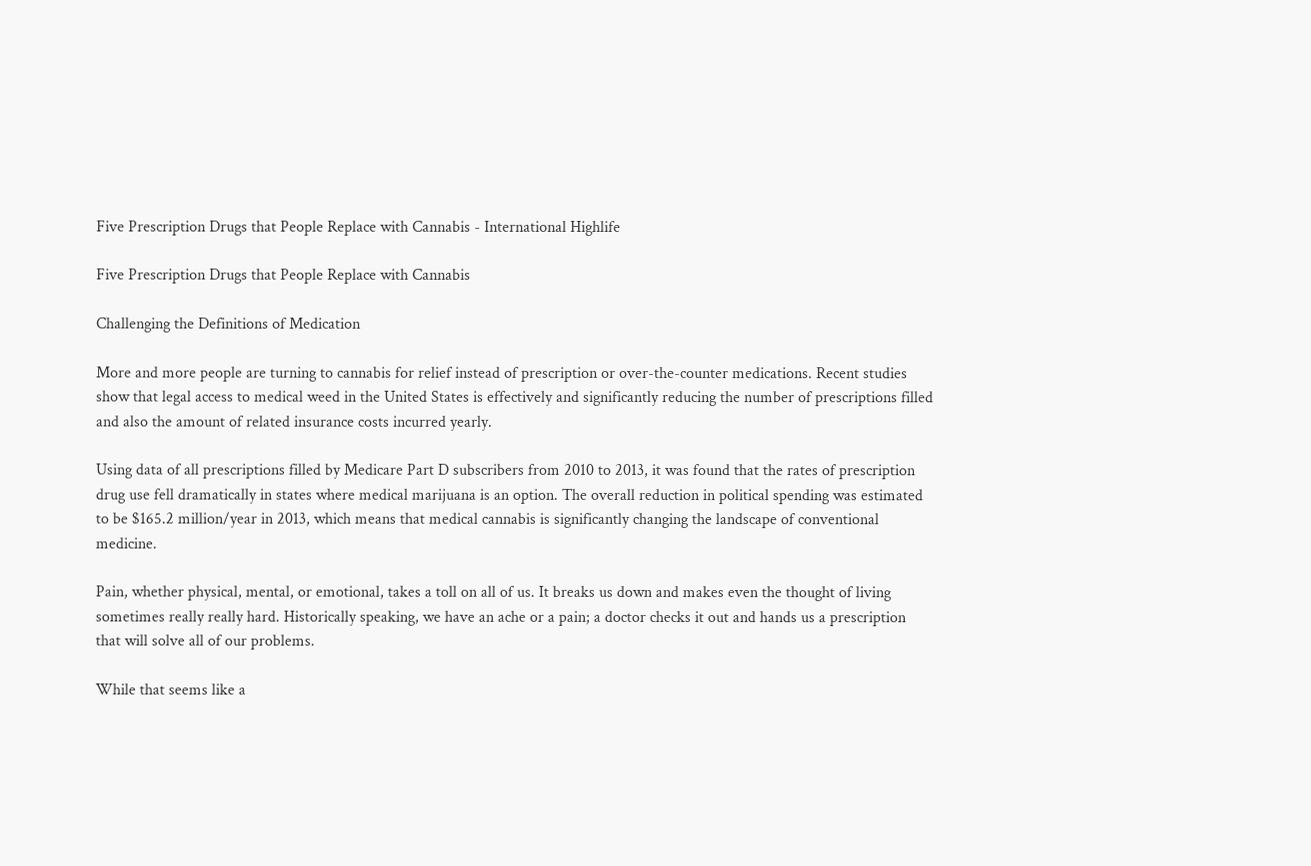Five Prescription Drugs that People Replace with Cannabis - International Highlife

Five Prescription Drugs that People Replace with Cannabis

Challenging the Definitions of Medication

More and more people are turning to cannabis for relief instead of prescription or over-the-counter medications. Recent studies show that legal access to medical weed in the United States is effectively and significantly reducing the number of prescriptions filled and also the amount of related insurance costs incurred yearly.

Using data of all prescriptions filled by Medicare Part D subscribers from 2010 to 2013, it was found that the rates of prescription drug use fell dramatically in states where medical marijuana is an option. The overall reduction in political spending was estimated to be $165.2 million/year in 2013, which means that medical cannabis is significantly changing the landscape of conventional medicine.

Pain, whether physical, mental, or emotional, takes a toll on all of us. It breaks us down and makes even the thought of living sometimes really really hard. Historically speaking, we have an ache or a pain; a doctor checks it out and hands us a prescription that will solve all of our problems.

While that seems like a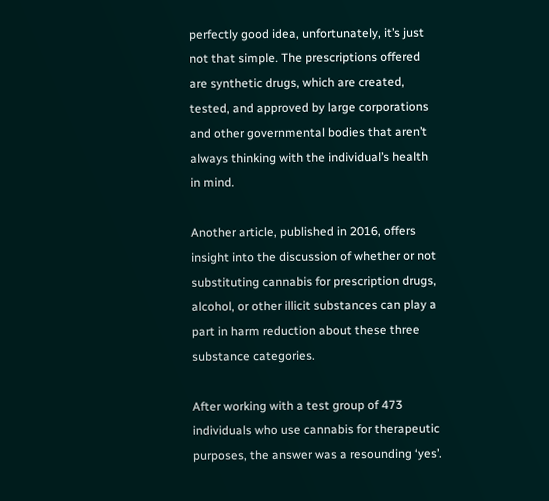perfectly good idea, unfortunately, it’s just not that simple. The prescriptions offered are synthetic drugs, which are created, tested, and approved by large corporations and other governmental bodies that aren’t always thinking with the individual’s health in mind.

Another article, published in 2016, offers insight into the discussion of whether or not substituting cannabis for prescription drugs, alcohol, or other illicit substances can play a part in harm reduction about these three substance categories.

After working with a test group of 473 individuals who use cannabis for therapeutic purposes, the answer was a resounding ‘yes’.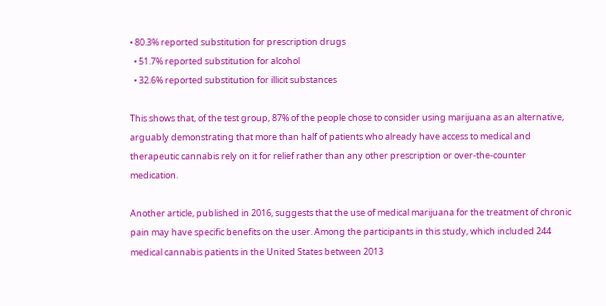• 80.3% reported substitution for prescription drugs
  • 51.7% reported substitution for alcohol
  • 32.6% reported substitution for illicit substances

This shows that, of the test group, 87% of the people chose to consider using marijuana as an alternative, arguably demonstrating that more than half of patients who already have access to medical and therapeutic cannabis rely on it for relief rather than any other prescription or over-the-counter medication.

Another article, published in 2016, suggests that the use of medical marijuana for the treatment of chronic pain may have specific benefits on the user. Among the participants in this study, which included 244 medical cannabis patients in the United States between 2013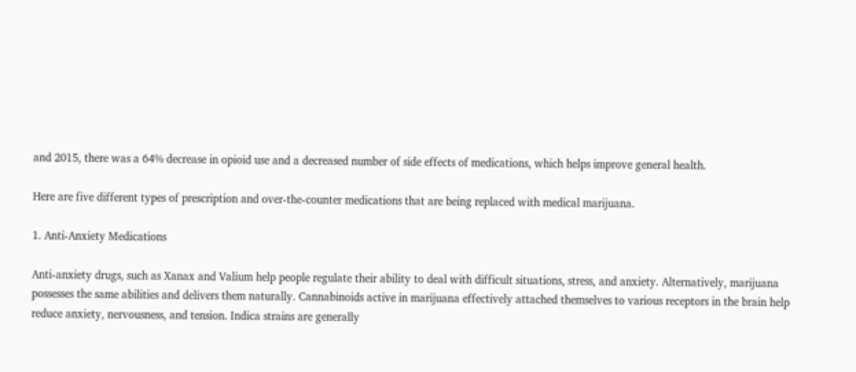and 2015, there was a 64% decrease in opioid use and a decreased number of side effects of medications, which helps improve general health.

Here are five different types of prescription and over-the-counter medications that are being replaced with medical marijuana.

1. Anti-Anxiety Medications

Anti-anxiety drugs, such as Xanax and Valium help people regulate their ability to deal with difficult situations, stress, and anxiety. Alternatively, marijuana possesses the same abilities and delivers them naturally. Cannabinoids active in marijuana effectively attached themselves to various receptors in the brain help reduce anxiety, nervousness, and tension. Indica strains are generally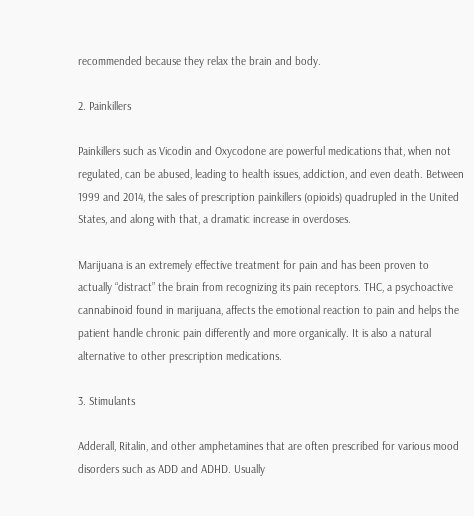recommended because they relax the brain and body.

2. Painkillers

Painkillers such as Vicodin and Oxycodone are powerful medications that, when not regulated, can be abused, leading to health issues, addiction, and even death. Between 1999 and 2014, the sales of prescription painkillers (opioids) quadrupled in the United States, and along with that, a dramatic increase in overdoses.

Marijuana is an extremely effective treatment for pain and has been proven to actually “distract” the brain from recognizing its pain receptors. THC, a psychoactive cannabinoid found in marijuana, affects the emotional reaction to pain and helps the patient handle chronic pain differently and more organically. It is also a natural alternative to other prescription medications.

3. Stimulants

Adderall, Ritalin, and other amphetamines that are often prescribed for various mood disorders such as ADD and ADHD. Usually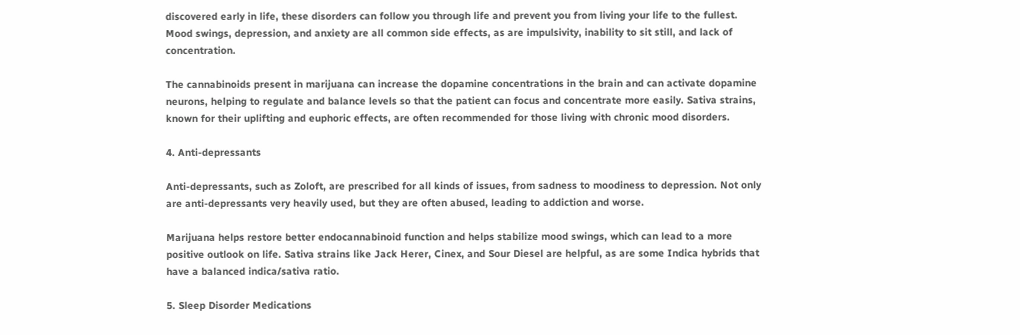discovered early in life, these disorders can follow you through life and prevent you from living your life to the fullest. Mood swings, depression, and anxiety are all common side effects, as are impulsivity, inability to sit still, and lack of concentration.

The cannabinoids present in marijuana can increase the dopamine concentrations in the brain and can activate dopamine neurons, helping to regulate and balance levels so that the patient can focus and concentrate more easily. Sativa strains, known for their uplifting and euphoric effects, are often recommended for those living with chronic mood disorders.

4. Anti-depressants

Anti-depressants, such as Zoloft, are prescribed for all kinds of issues, from sadness to moodiness to depression. Not only are anti-depressants very heavily used, but they are often abused, leading to addiction and worse.

Marijuana helps restore better endocannabinoid function and helps stabilize mood swings, which can lead to a more positive outlook on life. Sativa strains like Jack Herer, Cinex, and Sour Diesel are helpful, as are some Indica hybrids that have a balanced indica/sativa ratio.

5. Sleep Disorder Medications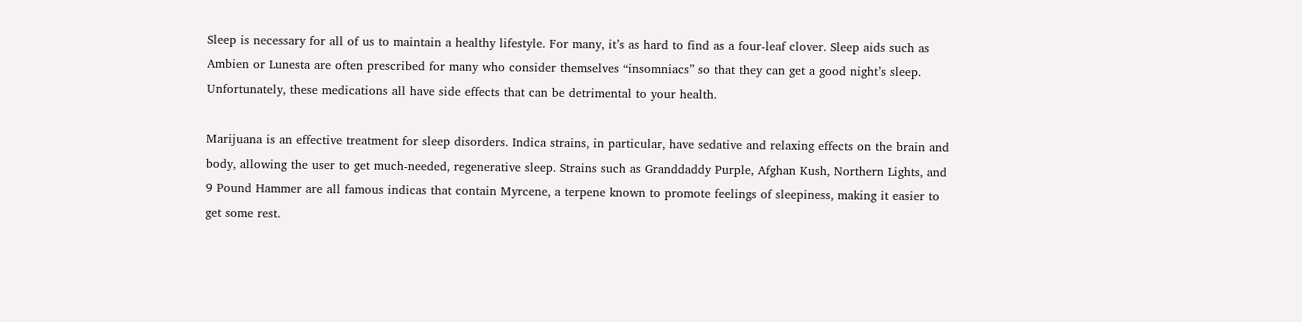Sleep is necessary for all of us to maintain a healthy lifestyle. For many, it’s as hard to find as a four-leaf clover. Sleep aids such as Ambien or Lunesta are often prescribed for many who consider themselves “insomniacs” so that they can get a good night’s sleep. Unfortunately, these medications all have side effects that can be detrimental to your health.

Marijuana is an effective treatment for sleep disorders. Indica strains, in particular, have sedative and relaxing effects on the brain and body, allowing the user to get much-needed, regenerative sleep. Strains such as Granddaddy Purple, Afghan Kush, Northern Lights, and 9 Pound Hammer are all famous indicas that contain Myrcene, a terpene known to promote feelings of sleepiness, making it easier to get some rest.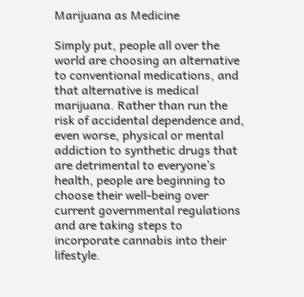Marijuana as Medicine

Simply put, people all over the world are choosing an alternative to conventional medications, and that alternative is medical marijuana. Rather than run the risk of accidental dependence and, even worse, physical or mental addiction to synthetic drugs that are detrimental to everyone’s health, people are beginning to choose their well-being over current governmental regulations and are taking steps to incorporate cannabis into their lifestyle.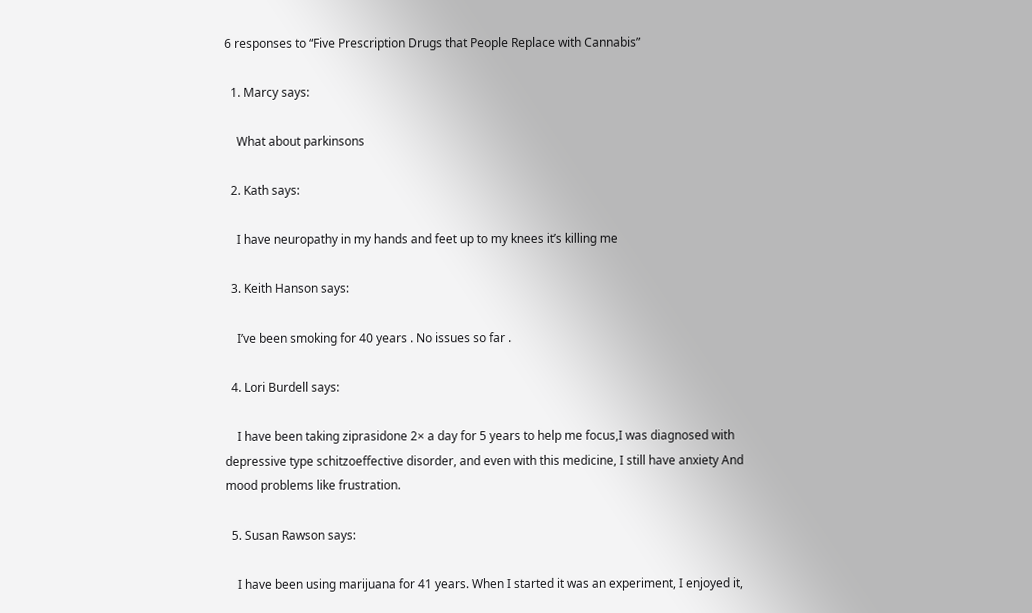6 responses to “Five Prescription Drugs that People Replace with Cannabis”

  1. Marcy says:

    What about parkinsons

  2. Kath says:

    I have neuropathy in my hands and feet up to my knees it’s killing me

  3. Keith Hanson says:

    I’ve been smoking for 40 years . No issues so far .

  4. Lori Burdell says:

    I have been taking ziprasidone 2× a day for 5 years to help me focus,I was diagnosed with depressive type schitzoeffective disorder, and even with this medicine, I still have anxiety And mood problems like frustration.

  5. Susan Rawson says:

    I have been using marijuana for 41 years. When I started it was an experiment, I enjoyed it,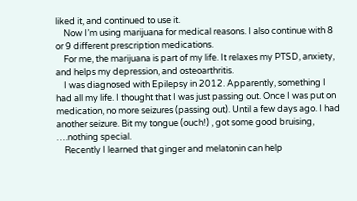liked it, and continued to use it.
    Now I’m using marijuana for medical reasons. I also continue with 8 or 9 different prescription medications.
    For me, the marijuana is part of my life. It relaxes my PTSD, anxiety, and helps my depression, and osteoarthritis.
    I was diagnosed with Epilepsy in 2012. Apparently, something I had all my life. I thought that I was just passing out. Once I was put on medication, no more seizures (passing out). Until a few days ago. I had another seizure. Bit my tongue (ouch!) , got some good bruising, ….nothing special.
    Recently I learned that ginger and melatonin can help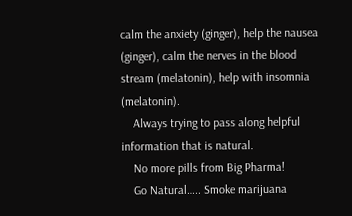calm the anxiety (ginger), help the nausea (ginger), calm the nerves in the blood stream (melatonin), help with insomnia (melatonin).
    Always trying to pass along helpful information that is natural.
    No more pills from Big Pharma!
    Go Natural….. Smoke marijuana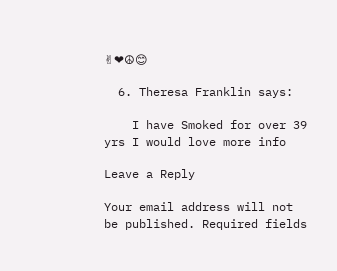✌❤☮😊

  6. Theresa Franklin says:

    I have Smoked for over 39 yrs I would love more info

Leave a Reply

Your email address will not be published. Required fields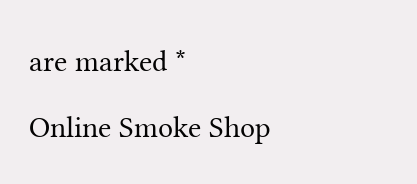are marked *

Online Smoke Shop